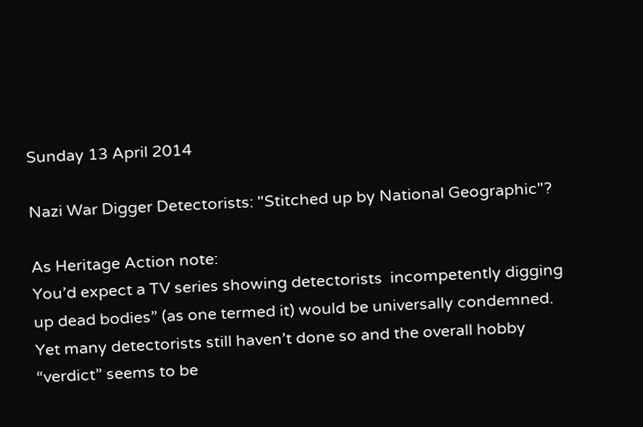Sunday 13 April 2014

Nazi War Digger Detectorists: "Stitched up by National Geographic"?

As Heritage Action note:
You’d expect a TV series showing detectorists  incompetently digging up dead bodies” (as one termed it) would be universally condemned. Yet many detectorists still haven’t done so and the overall hobby “verdict” seems to be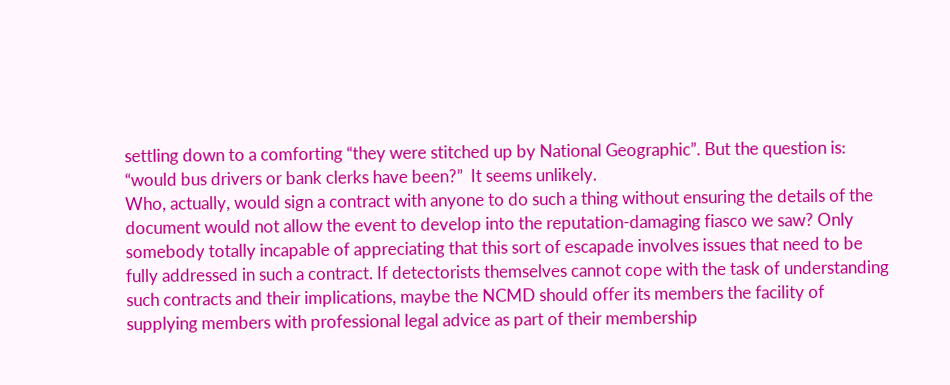settling down to a comforting “they were stitched up by National Geographic”. But the question is: “would bus drivers or bank clerks have been?”  It seems unlikely.
Who, actually, would sign a contract with anyone to do such a thing without ensuring the details of the document would not allow the event to develop into the reputation-damaging fiasco we saw? Only somebody totally incapable of appreciating that this sort of escapade involves issues that need to be fully addressed in such a contract. If detectorists themselves cannot cope with the task of understanding such contracts and their implications, maybe the NCMD should offer its members the facility of supplying members with professional legal advice as part of their membership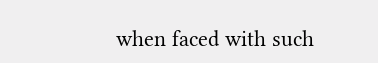when faced with such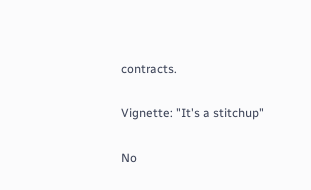contracts.

Vignette: "It's a stitchup"

No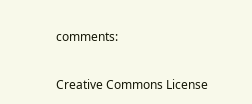comments:

Creative Commons License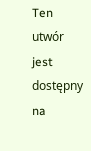Ten utwór jest dostępny na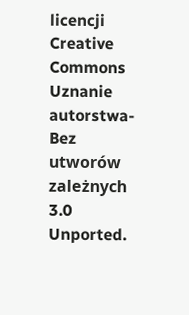licencji Creative Commons Uznanie autorstwa-Bez utworów zależnych 3.0 Unported.